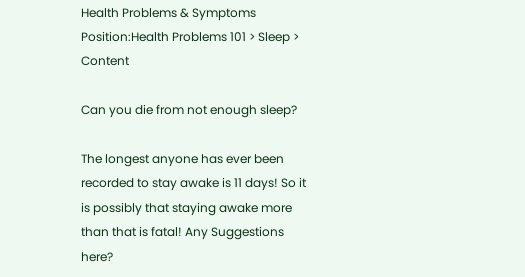Health Problems & Symptoms
Position:Health Problems 101 > Sleep > Content

Can you die from not enough sleep?

The longest anyone has ever been recorded to stay awake is 11 days! So it is possibly that staying awake more than that is fatal! Any Suggestions here?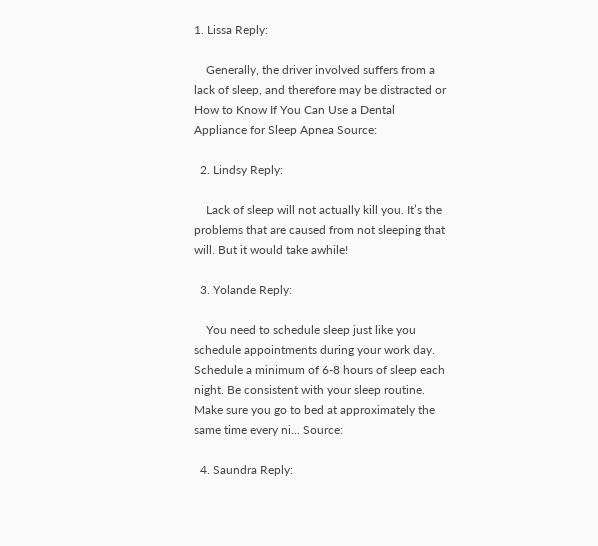1. Lissa Reply:

    Generally, the driver involved suffers from a lack of sleep, and therefore may be distracted or How to Know If You Can Use a Dental Appliance for Sleep Apnea Source:

  2. Lindsy Reply:

    Lack of sleep will not actually kill you. It’s the problems that are caused from not sleeping that will. But it would take awhile!

  3. Yolande Reply:

    You need to schedule sleep just like you schedule appointments during your work day. Schedule a minimum of 6-8 hours of sleep each night. Be consistent with your sleep routine. Make sure you go to bed at approximately the same time every ni… Source:

  4. Saundra Reply: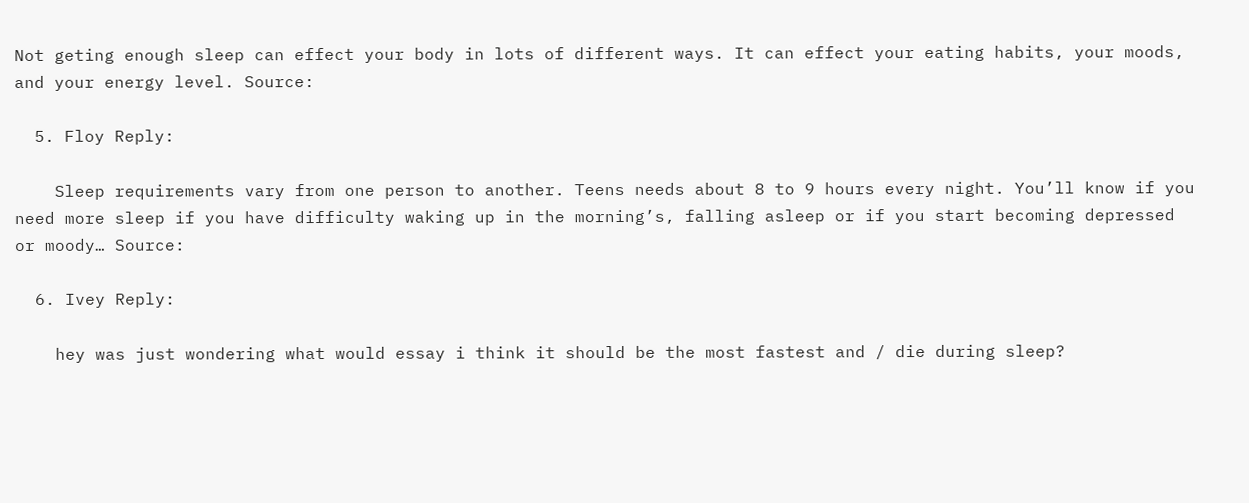Not geting enough sleep can effect your body in lots of different ways. It can effect your eating habits, your moods, and your energy level. Source:

  5. Floy Reply:

    Sleep requirements vary from one person to another. Teens needs about 8 to 9 hours every night. You’ll know if you need more sleep if you have difficulty waking up in the morning’s, falling asleep or if you start becoming depressed or moody… Source:

  6. Ivey Reply:

    hey was just wondering what would essay i think it should be the most fastest and / die during sleep?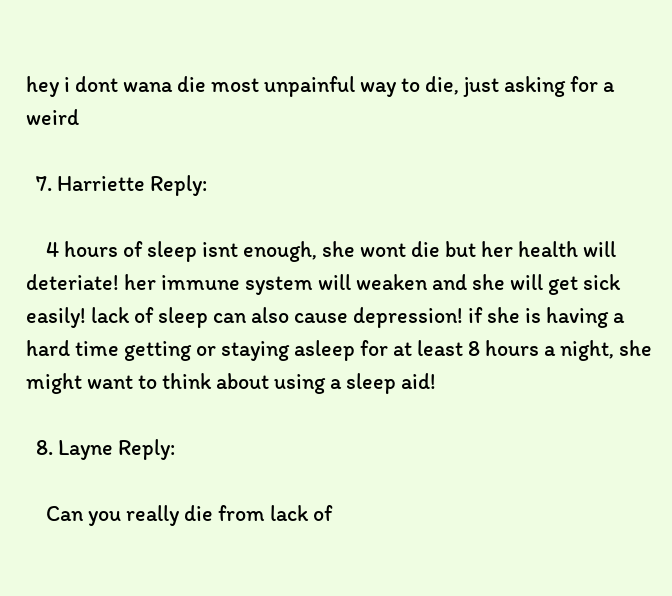hey i dont wana die most unpainful way to die, just asking for a weird

  7. Harriette Reply:

    4 hours of sleep isnt enough, she wont die but her health will deteriate! her immune system will weaken and she will get sick easily! lack of sleep can also cause depression! if she is having a hard time getting or staying asleep for at least 8 hours a night, she might want to think about using a sleep aid!

  8. Layne Reply:

    Can you really die from lack of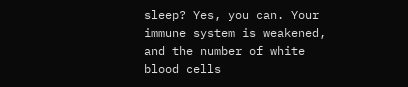sleep? Yes, you can. Your immune system is weakened, and the number of white blood cells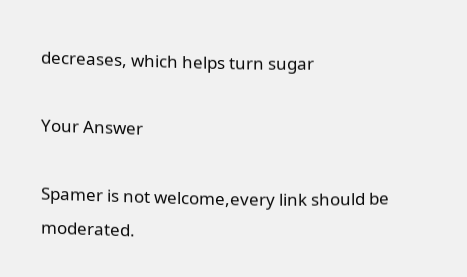decreases, which helps turn sugar

Your Answer

Spamer is not welcome,every link should be moderated.